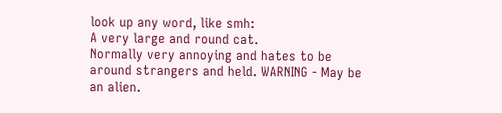look up any word, like smh:
A very large and round cat.
Normally very annoying and hates to be around strangers and held. WARNING - May be an alien.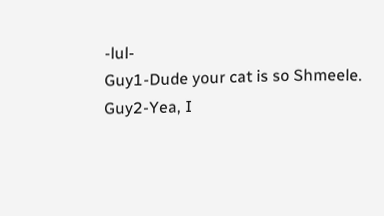-lul-
Guy1-Dude your cat is so Shmeele.
Guy2-Yea, I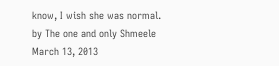know, I wish she was normal.
by The one and only Shmeele March 13, 2013